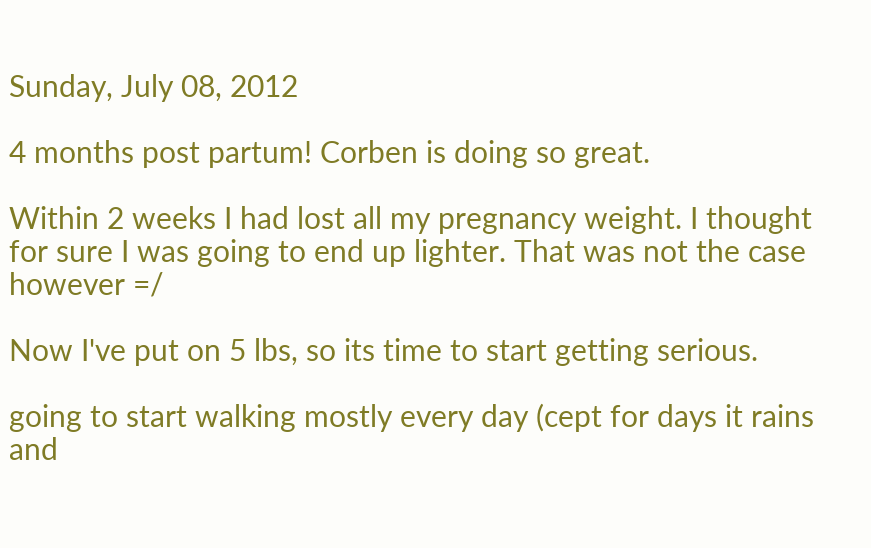Sunday, July 08, 2012

4 months post partum! Corben is doing so great.

Within 2 weeks I had lost all my pregnancy weight. I thought for sure I was going to end up lighter. That was not the case however =/

Now I've put on 5 lbs, so its time to start getting serious.

going to start walking mostly every day (cept for days it rains and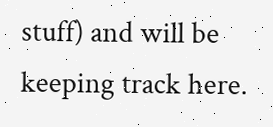stuff) and will be keeping track here.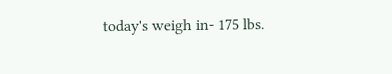today's weigh in- 175 lbs.